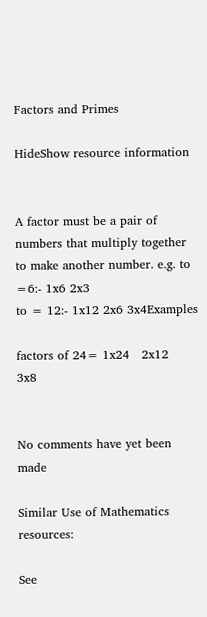Factors and Primes

HideShow resource information


A factor must be a pair of numbers that multiply together to make another number. e.g. to =6:- 1x6 2x3                                        to = 12:- 1x12 2x6 3x4Examples

factors of 24= 1x24   2x12   3x8


No comments have yet been made

Similar Use of Mathematics resources:

See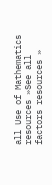all Use of Mathematics resources »See all factors resources »